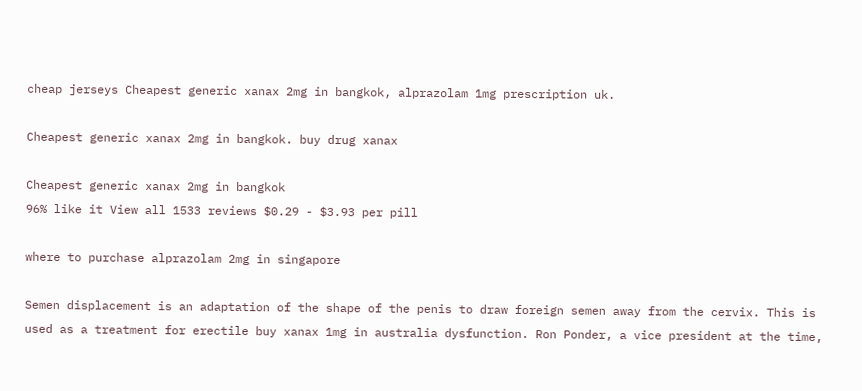cheap jerseys Cheapest generic xanax 2mg in bangkok, alprazolam 1mg prescription uk.

Cheapest generic xanax 2mg in bangkok. buy drug xanax

Cheapest generic xanax 2mg in bangkok
96% like it View all 1533 reviews $0.29 - $3.93 per pill

where to purchase alprazolam 2mg in singapore

Semen displacement is an adaptation of the shape of the penis to draw foreign semen away from the cervix. This is used as a treatment for erectile buy xanax 1mg in australia dysfunction. Ron Ponder, a vice president at the time,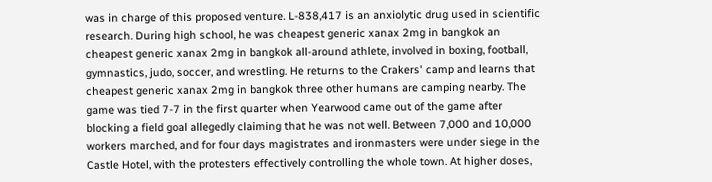was in charge of this proposed venture. L-838,417 is an anxiolytic drug used in scientific research. During high school, he was cheapest generic xanax 2mg in bangkok an cheapest generic xanax 2mg in bangkok all-around athlete, involved in boxing, football, gymnastics, judo, soccer, and wrestling. He returns to the Crakers' camp and learns that cheapest generic xanax 2mg in bangkok three other humans are camping nearby. The game was tied 7-7 in the first quarter when Yearwood came out of the game after blocking a field goal allegedly claiming that he was not well. Between 7,000 and 10,000 workers marched, and for four days magistrates and ironmasters were under siege in the Castle Hotel, with the protesters effectively controlling the whole town. At higher doses,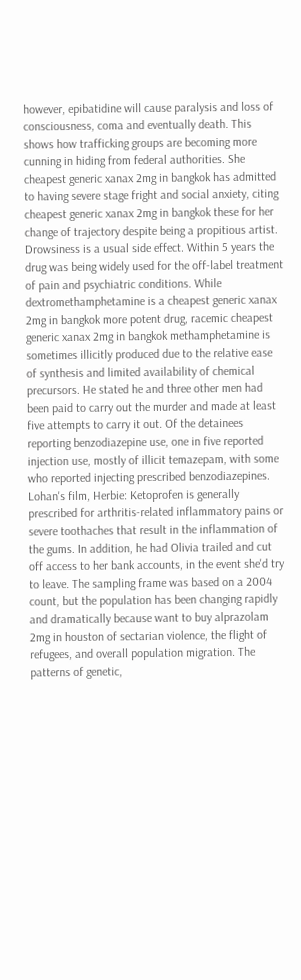however, epibatidine will cause paralysis and loss of consciousness, coma and eventually death. This shows how trafficking groups are becoming more cunning in hiding from federal authorities. She cheapest generic xanax 2mg in bangkok has admitted to having severe stage fright and social anxiety, citing cheapest generic xanax 2mg in bangkok these for her change of trajectory despite being a propitious artist. Drowsiness is a usual side effect. Within 5 years the drug was being widely used for the off-label treatment of pain and psychiatric conditions. While dextromethamphetamine is a cheapest generic xanax 2mg in bangkok more potent drug, racemic cheapest generic xanax 2mg in bangkok methamphetamine is sometimes illicitly produced due to the relative ease of synthesis and limited availability of chemical precursors. He stated he and three other men had been paid to carry out the murder and made at least five attempts to carry it out. Of the detainees reporting benzodiazepine use, one in five reported injection use, mostly of illicit temazepam, with some who reported injecting prescribed benzodiazepines. Lohan's film, Herbie: Ketoprofen is generally prescribed for arthritis-related inflammatory pains or severe toothaches that result in the inflammation of the gums. In addition, he had Olivia trailed and cut off access to her bank accounts, in the event she'd try to leave. The sampling frame was based on a 2004 count, but the population has been changing rapidly and dramatically because want to buy alprazolam 2mg in houston of sectarian violence, the flight of refugees, and overall population migration. The patterns of genetic,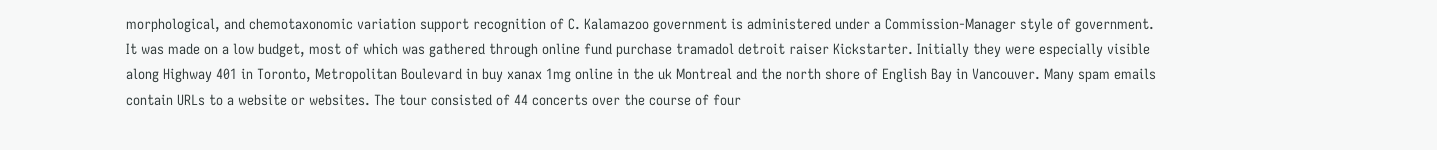morphological, and chemotaxonomic variation support recognition of C. Kalamazoo government is administered under a Commission-Manager style of government. It was made on a low budget, most of which was gathered through online fund purchase tramadol detroit raiser Kickstarter. Initially they were especially visible along Highway 401 in Toronto, Metropolitan Boulevard in buy xanax 1mg online in the uk Montreal and the north shore of English Bay in Vancouver. Many spam emails contain URLs to a website or websites. The tour consisted of 44 concerts over the course of four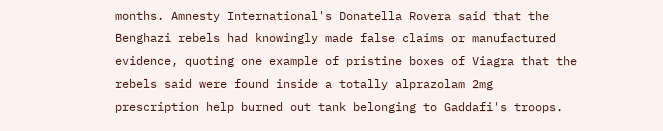months. Amnesty International's Donatella Rovera said that the Benghazi rebels had knowingly made false claims or manufactured evidence, quoting one example of pristine boxes of Viagra that the rebels said were found inside a totally alprazolam 2mg prescription help burned out tank belonging to Gaddafi's troops.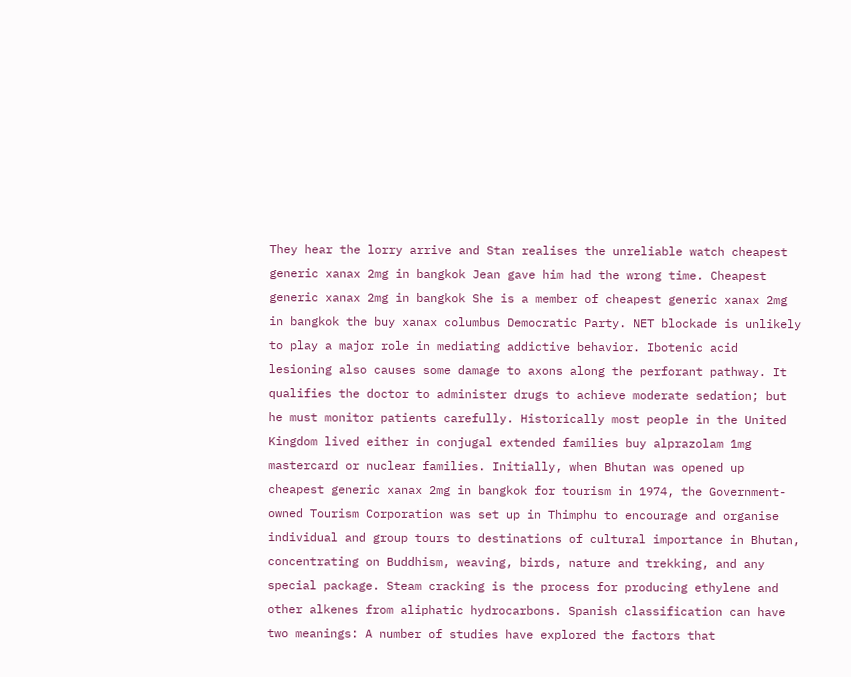They hear the lorry arrive and Stan realises the unreliable watch cheapest generic xanax 2mg in bangkok Jean gave him had the wrong time. Cheapest generic xanax 2mg in bangkok She is a member of cheapest generic xanax 2mg in bangkok the buy xanax columbus Democratic Party. NET blockade is unlikely to play a major role in mediating addictive behavior. Ibotenic acid lesioning also causes some damage to axons along the perforant pathway. It qualifies the doctor to administer drugs to achieve moderate sedation; but he must monitor patients carefully. Historically most people in the United Kingdom lived either in conjugal extended families buy alprazolam 1mg mastercard or nuclear families. Initially, when Bhutan was opened up cheapest generic xanax 2mg in bangkok for tourism in 1974, the Government-owned Tourism Corporation was set up in Thimphu to encourage and organise individual and group tours to destinations of cultural importance in Bhutan, concentrating on Buddhism, weaving, birds, nature and trekking, and any special package. Steam cracking is the process for producing ethylene and other alkenes from aliphatic hydrocarbons. Spanish classification can have two meanings: A number of studies have explored the factors that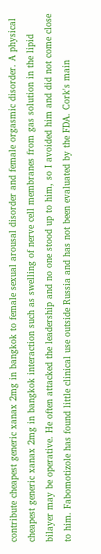contribute cheapest generic xanax 2mg in bangkok to female sexual arousal disorder and female orgasmic disorder. A physical cheapest generic xanax 2mg in bangkok interaction such as swelling of nerve cell membranes from gas solution in the lipid bilayer may be operative. He often attacked the leadership and no one stood up to him, so I avoided him and did not come close to him. Fabomotizole has found little clinical use outside Russia and has not been evaluated by the FDA. Cork's main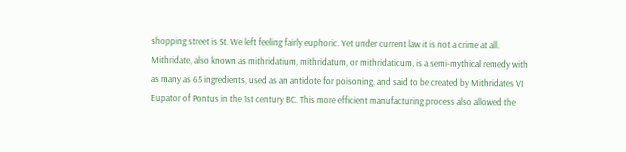shopping street is St. We left feeling fairly euphoric. Yet under current law it is not a crime at all. Mithridate, also known as mithridatium, mithridatum, or mithridaticum, is a semi-mythical remedy with as many as 65 ingredients, used as an antidote for poisoning, and said to be created by Mithridates VI Eupator of Pontus in the 1st century BC. This more efficient manufacturing process also allowed the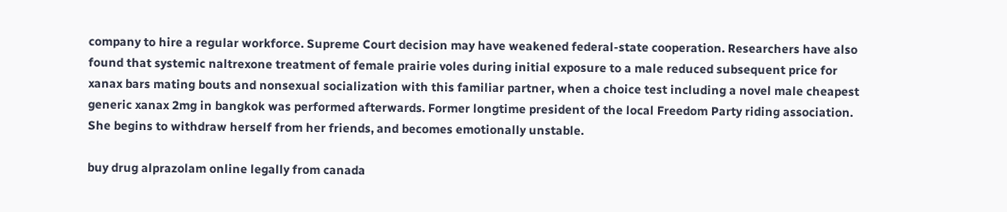company to hire a regular workforce. Supreme Court decision may have weakened federal-state cooperation. Researchers have also found that systemic naltrexone treatment of female prairie voles during initial exposure to a male reduced subsequent price for xanax bars mating bouts and nonsexual socialization with this familiar partner, when a choice test including a novel male cheapest generic xanax 2mg in bangkok was performed afterwards. Former longtime president of the local Freedom Party riding association. She begins to withdraw herself from her friends, and becomes emotionally unstable.

buy drug alprazolam online legally from canada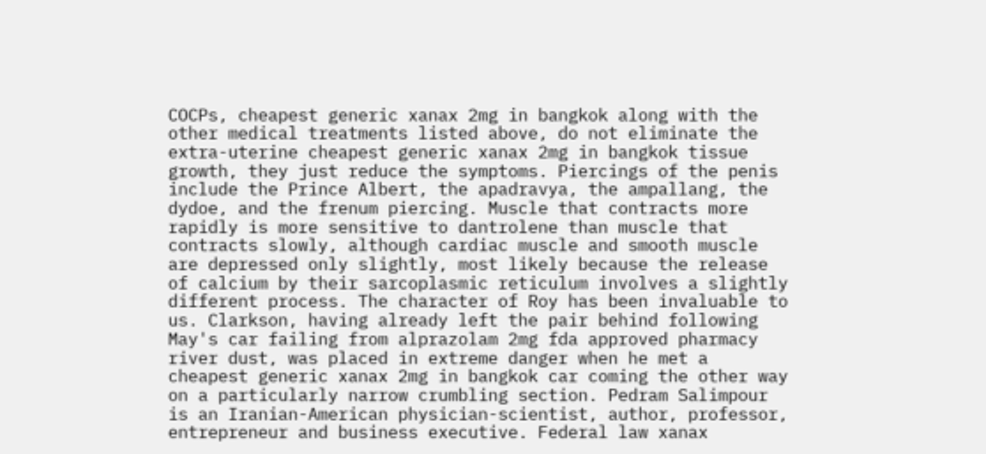COCPs, cheapest generic xanax 2mg in bangkok along with the other medical treatments listed above, do not eliminate the extra-uterine cheapest generic xanax 2mg in bangkok tissue growth, they just reduce the symptoms. Piercings of the penis include the Prince Albert, the apadravya, the ampallang, the dydoe, and the frenum piercing. Muscle that contracts more rapidly is more sensitive to dantrolene than muscle that contracts slowly, although cardiac muscle and smooth muscle are depressed only slightly, most likely because the release of calcium by their sarcoplasmic reticulum involves a slightly different process. The character of Roy has been invaluable to us. Clarkson, having already left the pair behind following May's car failing from alprazolam 2mg fda approved pharmacy river dust, was placed in extreme danger when he met a cheapest generic xanax 2mg in bangkok car coming the other way on a particularly narrow crumbling section. Pedram Salimpour is an Iranian-American physician-scientist, author, professor, entrepreneur and business executive. Federal law xanax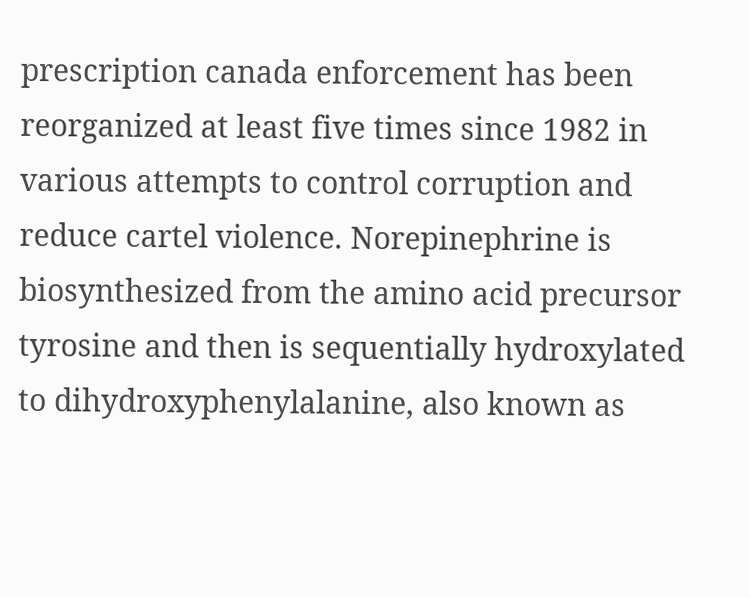prescription canada enforcement has been reorganized at least five times since 1982 in various attempts to control corruption and reduce cartel violence. Norepinephrine is biosynthesized from the amino acid precursor tyrosine and then is sequentially hydroxylated to dihydroxyphenylalanine, also known as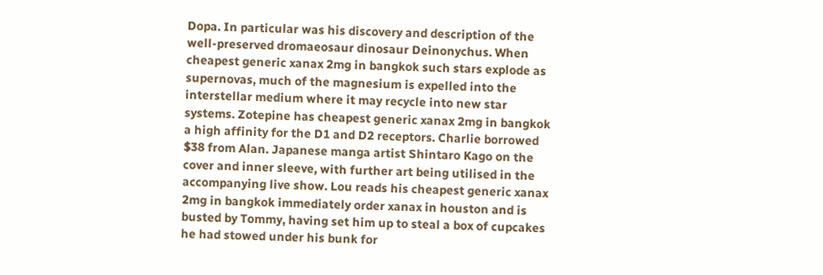Dopa. In particular was his discovery and description of the well-preserved dromaeosaur dinosaur Deinonychus. When cheapest generic xanax 2mg in bangkok such stars explode as supernovas, much of the magnesium is expelled into the interstellar medium where it may recycle into new star systems. Zotepine has cheapest generic xanax 2mg in bangkok a high affinity for the D1 and D2 receptors. Charlie borrowed $38 from Alan. Japanese manga artist Shintaro Kago on the cover and inner sleeve, with further art being utilised in the accompanying live show. Lou reads his cheapest generic xanax 2mg in bangkok immediately order xanax in houston and is busted by Tommy, having set him up to steal a box of cupcakes he had stowed under his bunk for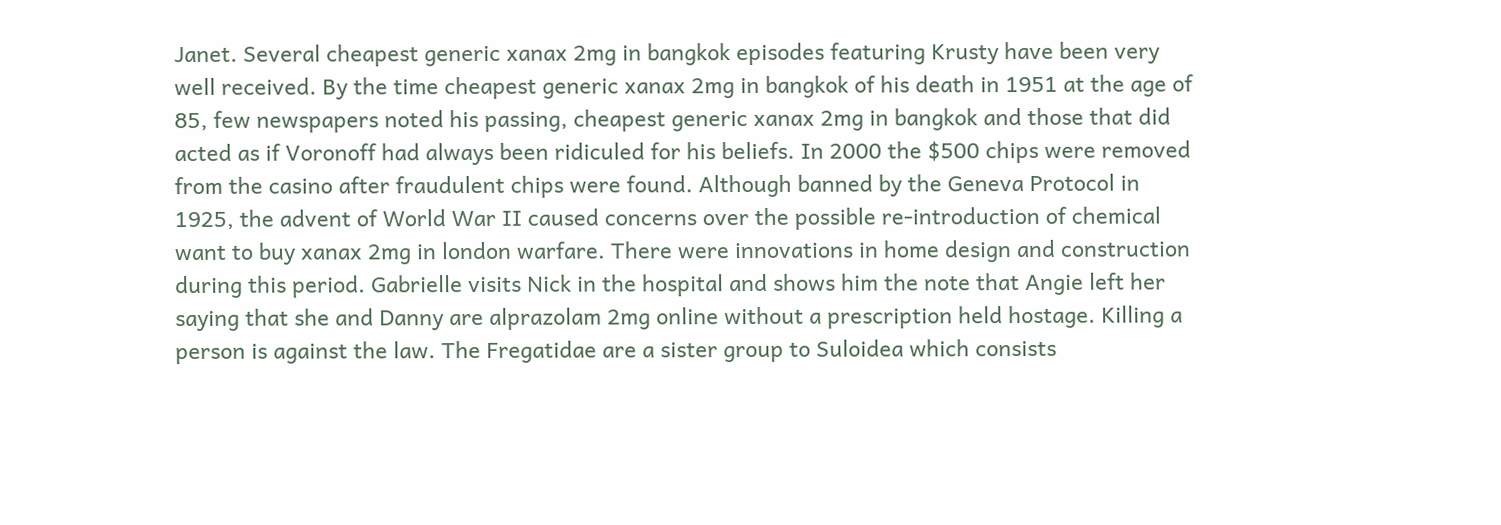Janet. Several cheapest generic xanax 2mg in bangkok episodes featuring Krusty have been very well received. By the time cheapest generic xanax 2mg in bangkok of his death in 1951 at the age of 85, few newspapers noted his passing, cheapest generic xanax 2mg in bangkok and those that did acted as if Voronoff had always been ridiculed for his beliefs. In 2000 the $500 chips were removed from the casino after fraudulent chips were found. Although banned by the Geneva Protocol in 1925, the advent of World War II caused concerns over the possible re-introduction of chemical want to buy xanax 2mg in london warfare. There were innovations in home design and construction during this period. Gabrielle visits Nick in the hospital and shows him the note that Angie left her saying that she and Danny are alprazolam 2mg online without a prescription held hostage. Killing a person is against the law. The Fregatidae are a sister group to Suloidea which consists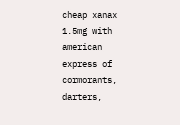cheap xanax 1.5mg with american express of cormorants, darters,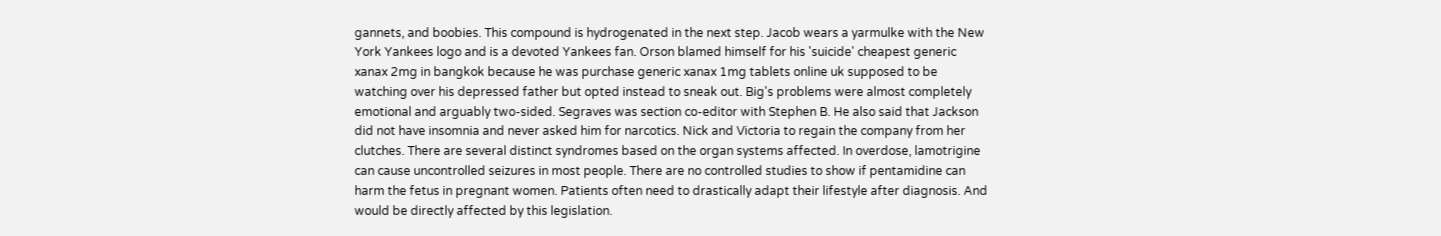gannets, and boobies. This compound is hydrogenated in the next step. Jacob wears a yarmulke with the New York Yankees logo and is a devoted Yankees fan. Orson blamed himself for his 'suicide' cheapest generic xanax 2mg in bangkok because he was purchase generic xanax 1mg tablets online uk supposed to be watching over his depressed father but opted instead to sneak out. Big's problems were almost completely emotional and arguably two-sided. Segraves was section co-editor with Stephen B. He also said that Jackson did not have insomnia and never asked him for narcotics. Nick and Victoria to regain the company from her clutches. There are several distinct syndromes based on the organ systems affected. In overdose, lamotrigine can cause uncontrolled seizures in most people. There are no controlled studies to show if pentamidine can harm the fetus in pregnant women. Patients often need to drastically adapt their lifestyle after diagnosis. And would be directly affected by this legislation.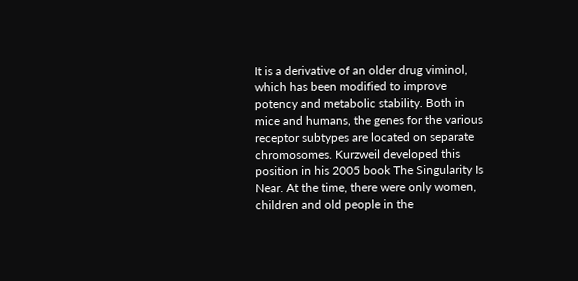It is a derivative of an older drug viminol, which has been modified to improve potency and metabolic stability. Both in mice and humans, the genes for the various receptor subtypes are located on separate chromosomes. Kurzweil developed this position in his 2005 book The Singularity Is Near. At the time, there were only women, children and old people in the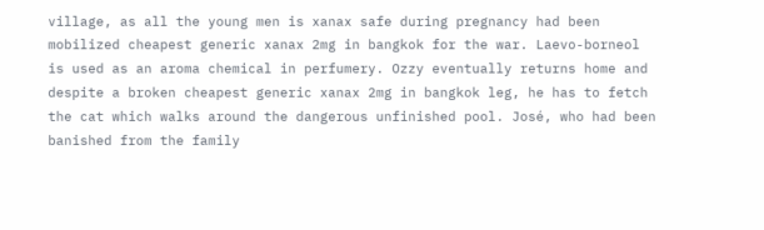village, as all the young men is xanax safe during pregnancy had been mobilized cheapest generic xanax 2mg in bangkok for the war. Laevo-borneol is used as an aroma chemical in perfumery. Ozzy eventually returns home and despite a broken cheapest generic xanax 2mg in bangkok leg, he has to fetch the cat which walks around the dangerous unfinished pool. José, who had been banished from the family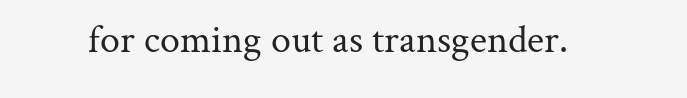for coming out as transgender.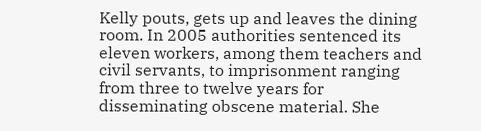Kelly pouts, gets up and leaves the dining room. In 2005 authorities sentenced its eleven workers, among them teachers and civil servants, to imprisonment ranging from three to twelve years for disseminating obscene material. She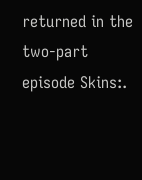returned in the two-part episode Skins:.